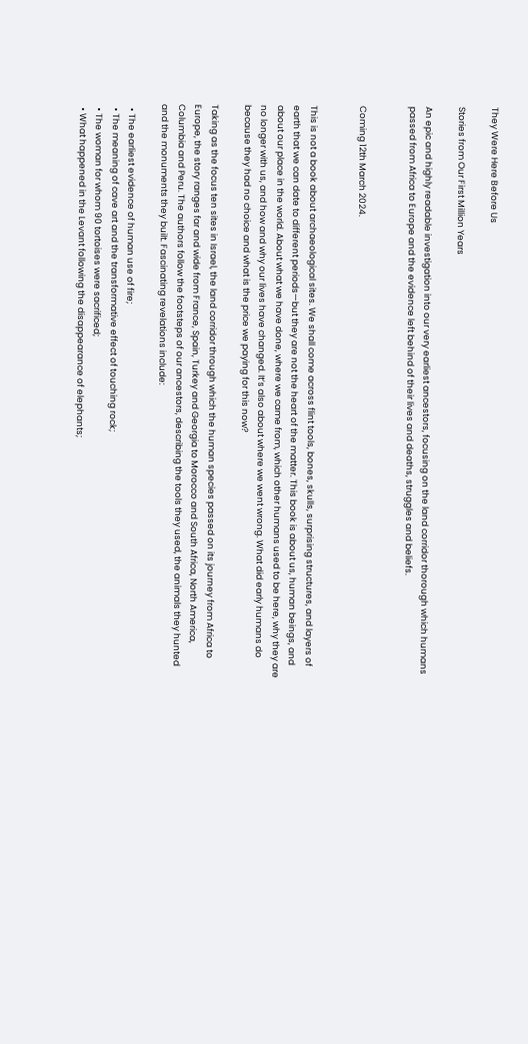They Were Here Before Us

Stories from Our First Million Years

An epic and highly readable investigation into our very earliest ancestors, focusing on the land corridor thorough which humans passed from Africa to Europe and the evidence left behind of their lives and deaths, struggles and beliefs.


Coming 12th March 2024.


This is not a book about archaeological sites. We shall come across flint tools, bones, skulls, surprising structures, and layers of earth that we can date to different periods—but they are not the heart of the matter. This book is about us, human beings, and about our place in the world. About what we have done, where we came from, which other humans used to be here, why they are no longer with us, and how and why our lives have changed. It’s also about where we went wrong. What did early humans do because they had no choice and what is the price we paying for this now?

Taking as the focus ten sites in Israel, the land corridor through which the human species passed on its journey from Africa to Europe, the story ranges far and wide from France, Spain, Turkey and Georgia to Morocco and South Africa, North America, Columbia and Peru. The authors follow the footsteps of our ancestors, describing the tools they used, the animals they hunted and the monuments they built. Fascinating revelations include:

  • The earliest evidence of human use of fire;
  • The meaning of cave art and the transformative effect of touching rock;
  • The woman for whom 90 tortoises were sacrificed;
  • What happened in the Levant following the disappearance of elephants;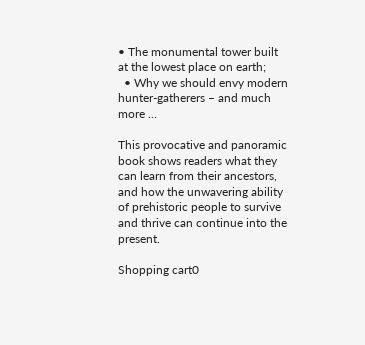• The monumental tower built at the lowest place on earth;
  • Why we should envy modern hunter-gatherers – and much more …

This provocative and panoramic book shows readers what they can learn from their ancestors, and how the unwavering ability of prehistoric people to survive and thrive can continue into the present.

Shopping cart0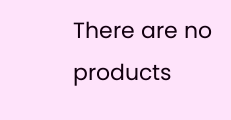There are no products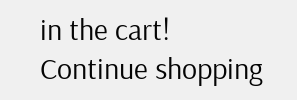in the cart!
Continue shopping